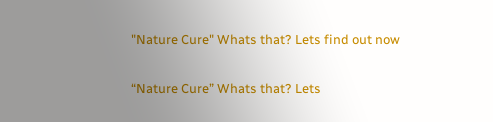"Nature Cure" Whats that? Lets find out now

“Nature Cure” Whats that? Lets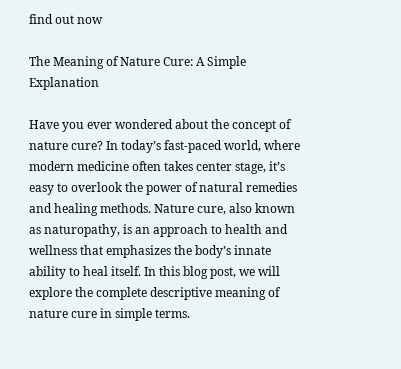find out now

The Meaning of Nature Cure: A Simple Explanation

Have you ever wondered about the concept of nature cure? In today’s fast-paced world, where modern medicine often takes center stage, it’s easy to overlook the power of natural remedies and healing methods. Nature cure, also known as naturopathy, is an approach to health and wellness that emphasizes the body’s innate ability to heal itself. In this blog post, we will explore the complete descriptive meaning of nature cure in simple terms.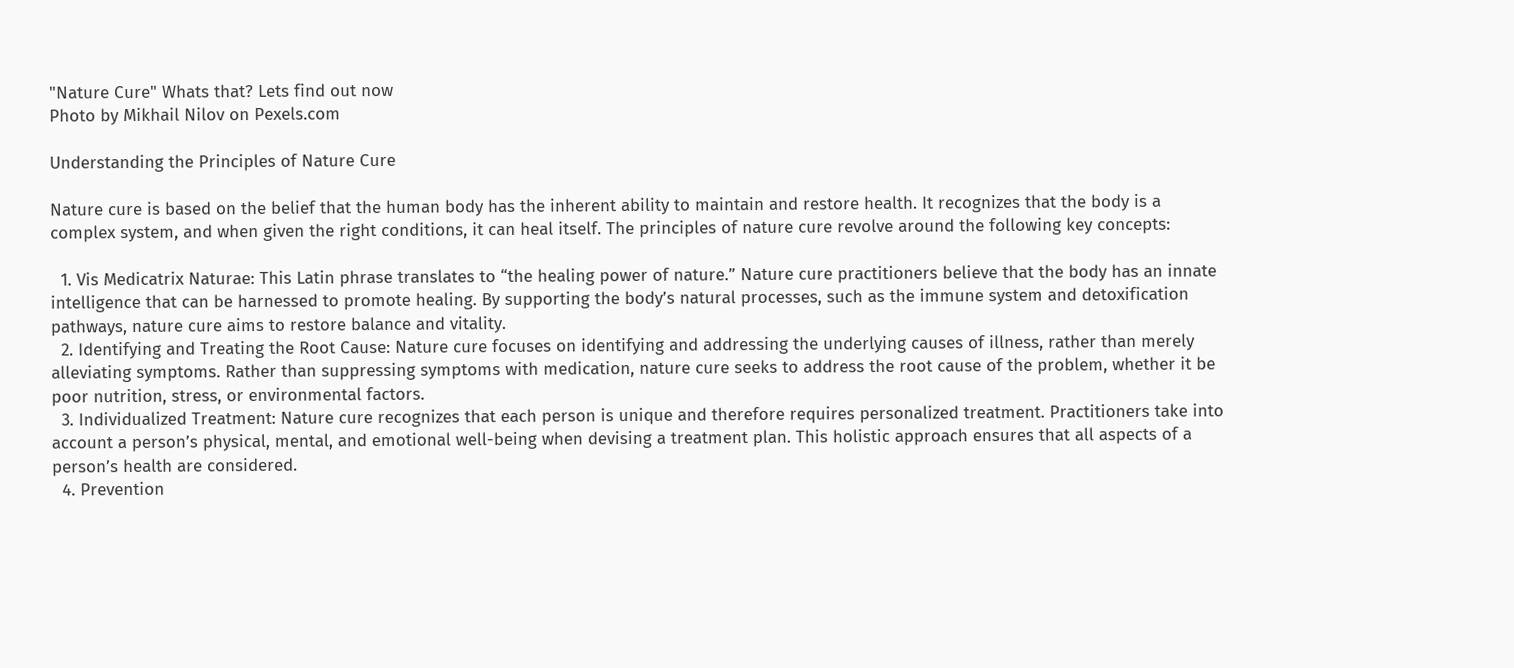"Nature Cure" Whats that? Lets find out now
Photo by Mikhail Nilov on Pexels.com

Understanding the Principles of Nature Cure

Nature cure is based on the belief that the human body has the inherent ability to maintain and restore health. It recognizes that the body is a complex system, and when given the right conditions, it can heal itself. The principles of nature cure revolve around the following key concepts:

  1. Vis Medicatrix Naturae: This Latin phrase translates to “the healing power of nature.” Nature cure practitioners believe that the body has an innate intelligence that can be harnessed to promote healing. By supporting the body’s natural processes, such as the immune system and detoxification pathways, nature cure aims to restore balance and vitality.
  2. Identifying and Treating the Root Cause: Nature cure focuses on identifying and addressing the underlying causes of illness, rather than merely alleviating symptoms. Rather than suppressing symptoms with medication, nature cure seeks to address the root cause of the problem, whether it be poor nutrition, stress, or environmental factors.
  3. Individualized Treatment: Nature cure recognizes that each person is unique and therefore requires personalized treatment. Practitioners take into account a person’s physical, mental, and emotional well-being when devising a treatment plan. This holistic approach ensures that all aspects of a person’s health are considered.
  4. Prevention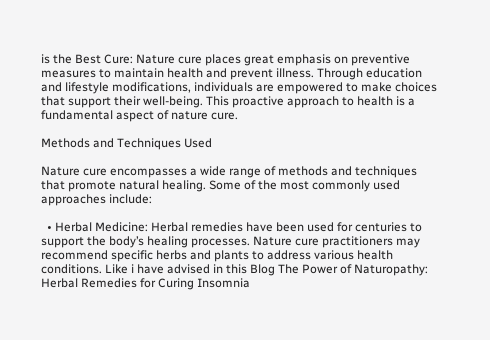is the Best Cure: Nature cure places great emphasis on preventive measures to maintain health and prevent illness. Through education and lifestyle modifications, individuals are empowered to make choices that support their well-being. This proactive approach to health is a fundamental aspect of nature cure.

Methods and Techniques Used

Nature cure encompasses a wide range of methods and techniques that promote natural healing. Some of the most commonly used approaches include:

  • Herbal Medicine: Herbal remedies have been used for centuries to support the body’s healing processes. Nature cure practitioners may recommend specific herbs and plants to address various health conditions. Like i have advised in this Blog The Power of Naturopathy: Herbal Remedies for Curing Insomnia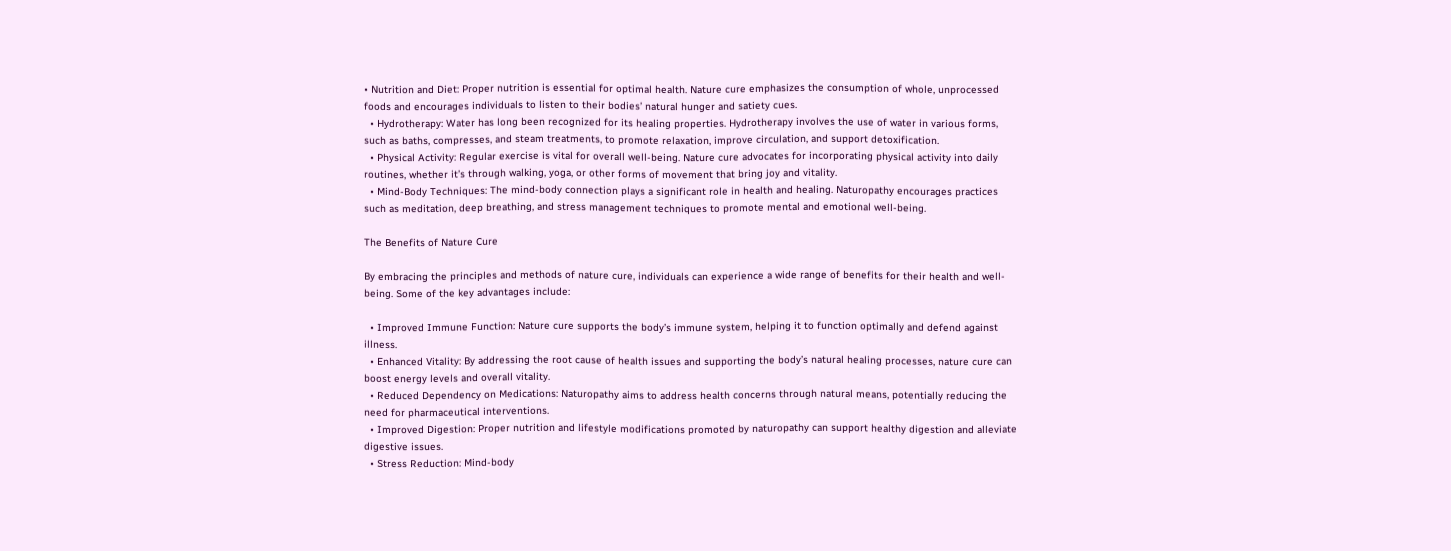• Nutrition and Diet: Proper nutrition is essential for optimal health. Nature cure emphasizes the consumption of whole, unprocessed foods and encourages individuals to listen to their bodies’ natural hunger and satiety cues.
  • Hydrotherapy: Water has long been recognized for its healing properties. Hydrotherapy involves the use of water in various forms, such as baths, compresses, and steam treatments, to promote relaxation, improve circulation, and support detoxification.
  • Physical Activity: Regular exercise is vital for overall well-being. Nature cure advocates for incorporating physical activity into daily routines, whether it’s through walking, yoga, or other forms of movement that bring joy and vitality.
  • Mind-Body Techniques: The mind-body connection plays a significant role in health and healing. Naturopathy encourages practices such as meditation, deep breathing, and stress management techniques to promote mental and emotional well-being.

The Benefits of Nature Cure

By embracing the principles and methods of nature cure, individuals can experience a wide range of benefits for their health and well-being. Some of the key advantages include:

  • Improved Immune Function: Nature cure supports the body’s immune system, helping it to function optimally and defend against illness.
  • Enhanced Vitality: By addressing the root cause of health issues and supporting the body’s natural healing processes, nature cure can boost energy levels and overall vitality.
  • Reduced Dependency on Medications: Naturopathy aims to address health concerns through natural means, potentially reducing the need for pharmaceutical interventions.
  • Improved Digestion: Proper nutrition and lifestyle modifications promoted by naturopathy can support healthy digestion and alleviate digestive issues.
  • Stress Reduction: Mind-body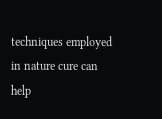techniques employed in nature cure can help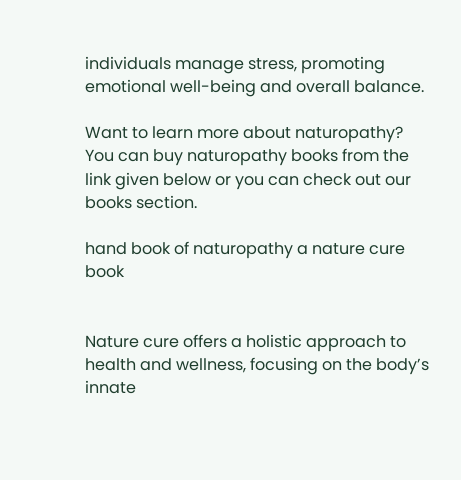individuals manage stress, promoting emotional well-being and overall balance.

Want to learn more about naturopathy? You can buy naturopathy books from the link given below or you can check out our books section.

hand book of naturopathy a nature cure book


Nature cure offers a holistic approach to health and wellness, focusing on the body’s innate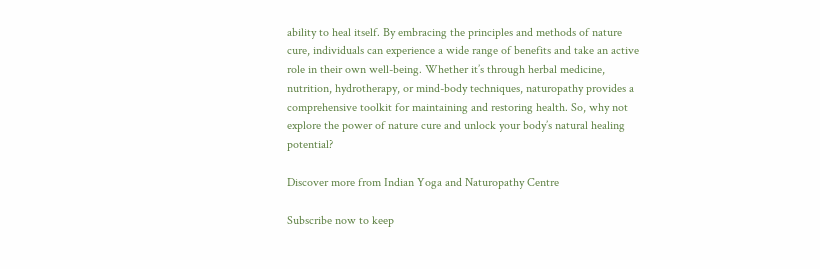ability to heal itself. By embracing the principles and methods of nature cure, individuals can experience a wide range of benefits and take an active role in their own well-being. Whether it’s through herbal medicine, nutrition, hydrotherapy, or mind-body techniques, naturopathy provides a comprehensive toolkit for maintaining and restoring health. So, why not explore the power of nature cure and unlock your body’s natural healing potential?

Discover more from Indian Yoga and Naturopathy Centre

Subscribe now to keep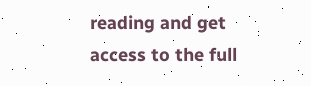reading and get access to the full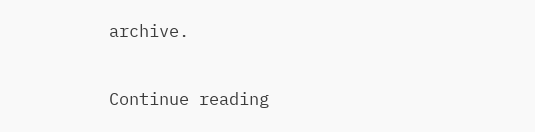archive.

Continue reading